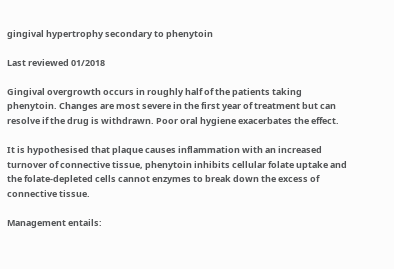gingival hypertrophy secondary to phenytoin

Last reviewed 01/2018

Gingival overgrowth occurs in roughly half of the patients taking phenytoin. Changes are most severe in the first year of treatment but can resolve if the drug is withdrawn. Poor oral hygiene exacerbates the effect.

It is hypothesised that plaque causes inflammation with an increased turnover of connective tissue, phenytoin inhibits cellular folate uptake and the folate-depleted cells cannot enzymes to break down the excess of connective tissue.

Management entails: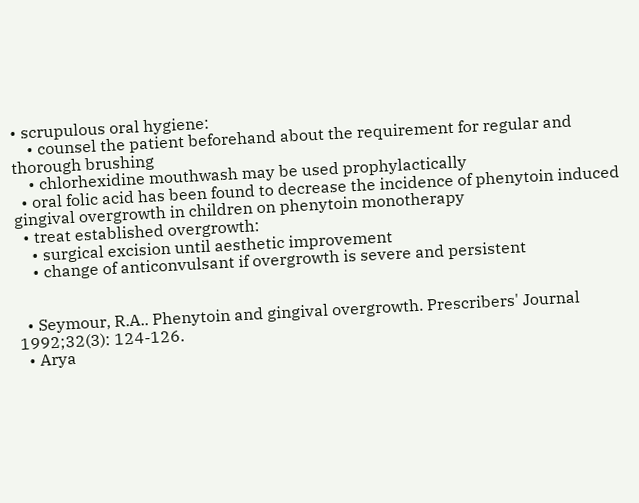• scrupulous oral hygiene:
    • counsel the patient beforehand about the requirement for regular and thorough brushing
    • chlorhexidine mouthwash may be used prophylactically
  • oral folic acid has been found to decrease the incidence of phenytoin induced gingival overgrowth in children on phenytoin monotherapy
  • treat established overgrowth:
    • surgical excision until aesthetic improvement
    • change of anticonvulsant if overgrowth is severe and persistent


  • Seymour, R.A.. Phenytoin and gingival overgrowth. Prescribers' Journal 1992;32(3): 124-126.
  • Arya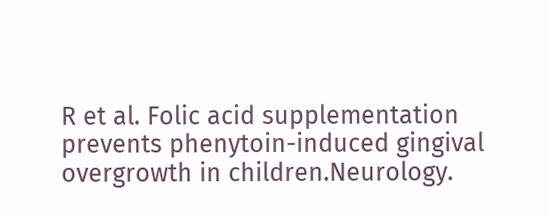R et al. Folic acid supplementation prevents phenytoin-induced gingival overgrowth in children.Neurology.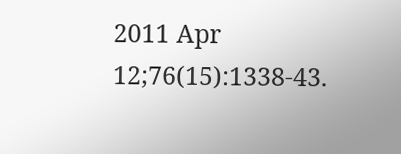2011 Apr 12;76(15):1338-43.